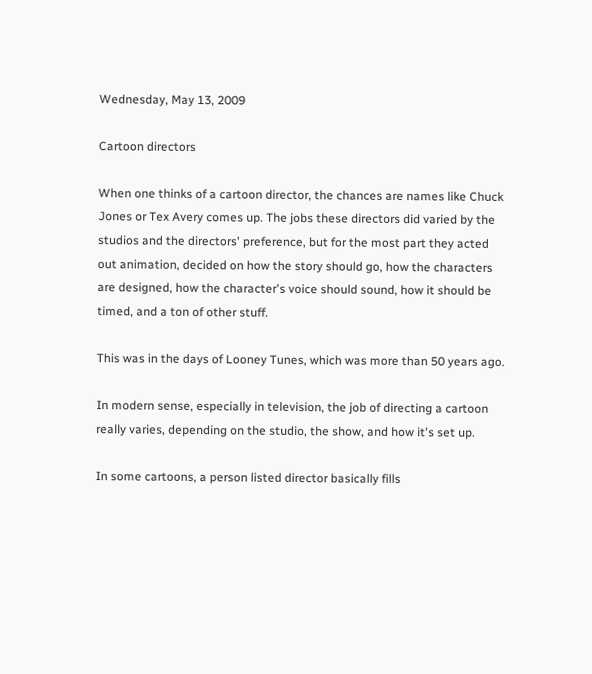Wednesday, May 13, 2009

Cartoon directors

When one thinks of a cartoon director, the chances are names like Chuck Jones or Tex Avery comes up. The jobs these directors did varied by the studios and the directors' preference, but for the most part they acted out animation, decided on how the story should go, how the characters are designed, how the character's voice should sound, how it should be timed, and a ton of other stuff.

This was in the days of Looney Tunes, which was more than 50 years ago.

In modern sense, especially in television, the job of directing a cartoon really varies, depending on the studio, the show, and how it's set up.

In some cartoons, a person listed director basically fills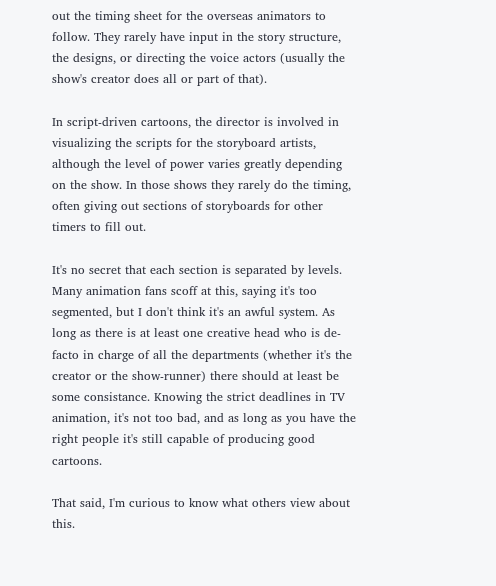out the timing sheet for the overseas animators to follow. They rarely have input in the story structure, the designs, or directing the voice actors (usually the show's creator does all or part of that).

In script-driven cartoons, the director is involved in visualizing the scripts for the storyboard artists, although the level of power varies greatly depending on the show. In those shows they rarely do the timing, often giving out sections of storyboards for other timers to fill out.

It's no secret that each section is separated by levels. Many animation fans scoff at this, saying it's too segmented, but I don't think it's an awful system. As long as there is at least one creative head who is de-facto in charge of all the departments (whether it's the creator or the show-runner) there should at least be some consistance. Knowing the strict deadlines in TV animation, it's not too bad, and as long as you have the right people it's still capable of producing good cartoons.

That said, I'm curious to know what others view about this.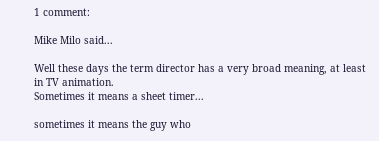1 comment:

Mike Milo said...

Well these days the term director has a very broad meaning, at least in TV animation.
Sometimes it means a sheet timer...

sometimes it means the guy who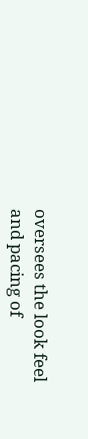oversees the look feel and pacing of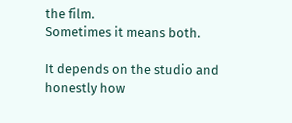the film.
Sometimes it means both.

It depends on the studio and honestly how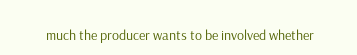much the producer wants to be involved whether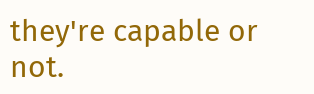they're capable or not.